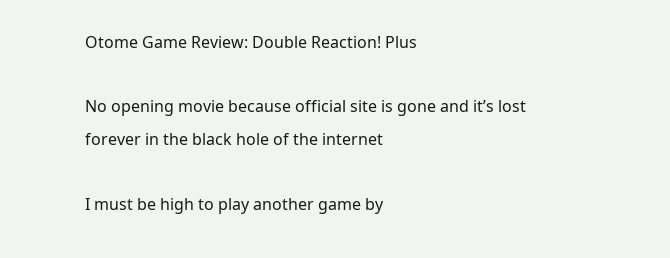Otome Game Review: Double Reaction! Plus

No opening movie because official site is gone and it’s lost forever in the black hole of the internet

I must be high to play another game by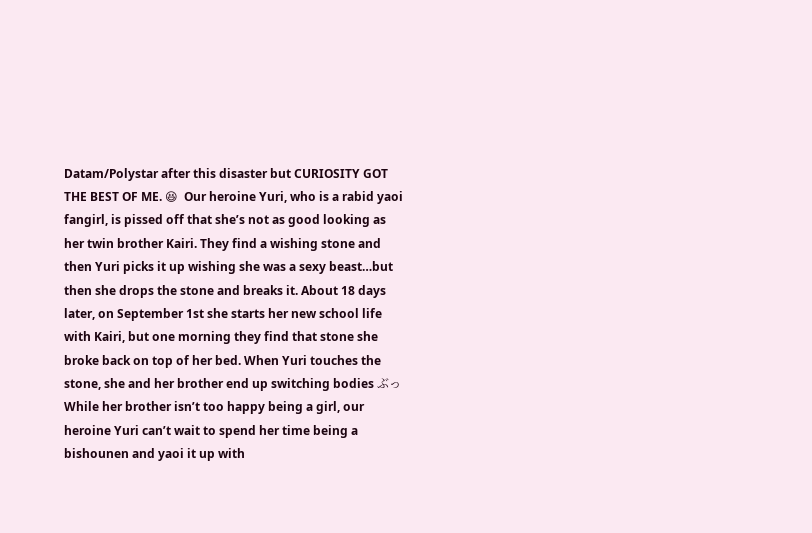Datam/Polystar after this disaster but CURIOSITY GOT THE BEST OF ME. 😆  Our heroine Yuri, who is a rabid yaoi fangirl, is pissed off that she’s not as good looking as her twin brother Kairi. They find a wishing stone and then Yuri picks it up wishing she was a sexy beast…but then she drops the stone and breaks it. About 18 days later, on September 1st she starts her new school life with Kairi, but one morning they find that stone she broke back on top of her bed. When Yuri touches the stone, she and her brother end up switching bodies ぶっ While her brother isn’t too happy being a girl, our heroine Yuri can’t wait to spend her time being a bishounen and yaoi it up with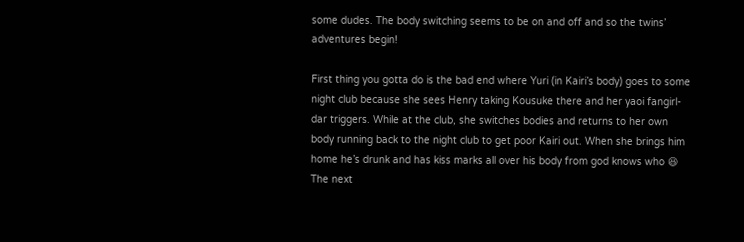some dudes. The body switching seems to be on and off and so the twins’ adventures begin!

First thing you gotta do is the bad end where Yuri (in Kairi’s body) goes to some night club because she sees Henry taking Kousuke there and her yaoi fangirl-dar triggers. While at the club, she switches bodies and returns to her own body running back to the night club to get poor Kairi out. When she brings him home he’s drunk and has kiss marks all over his body from god knows who 😆 The next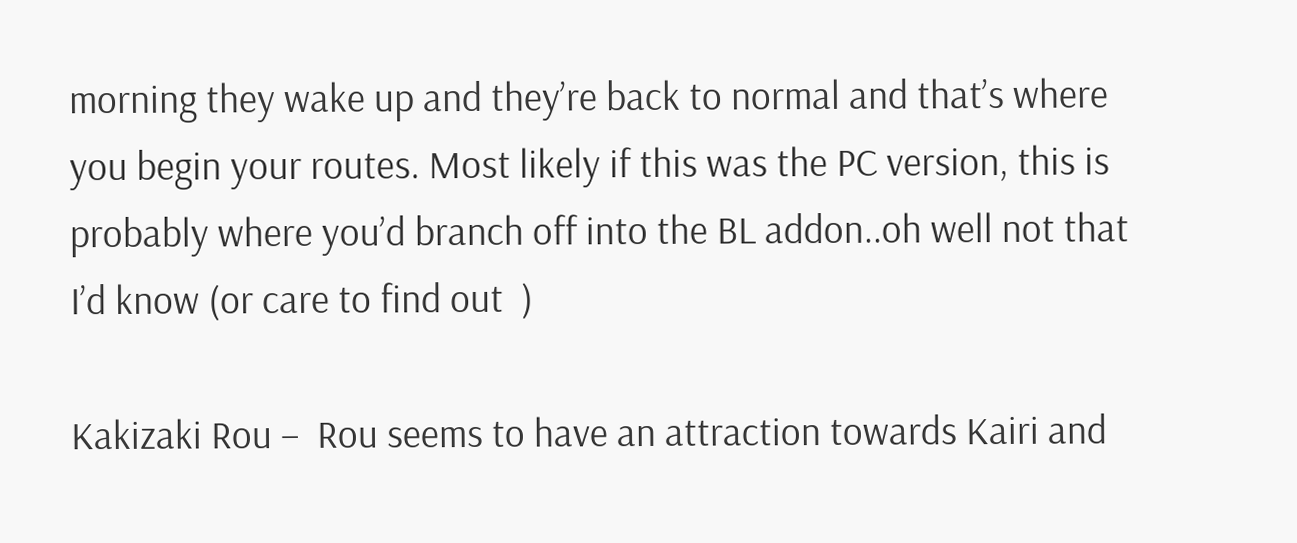morning they wake up and they’re back to normal and that’s where you begin your routes. Most likely if this was the PC version, this is probably where you’d branch off into the BL addon..oh well not that I’d know (or care to find out  )

Kakizaki Rou –  Rou seems to have an attraction towards Kairi and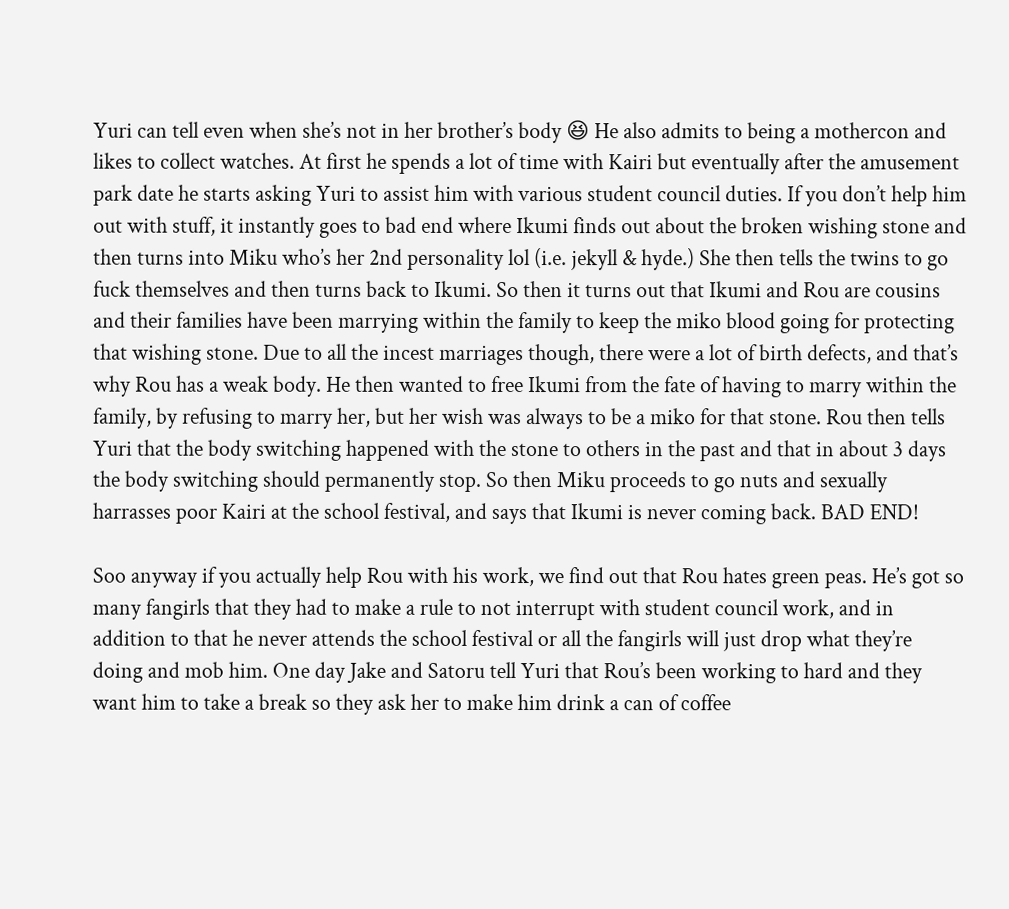Yuri can tell even when she’s not in her brother’s body 😆 He also admits to being a mothercon and likes to collect watches. At first he spends a lot of time with Kairi but eventually after the amusement park date he starts asking Yuri to assist him with various student council duties. If you don’t help him out with stuff, it instantly goes to bad end where Ikumi finds out about the broken wishing stone and then turns into Miku who’s her 2nd personality lol (i.e. jekyll & hyde.) She then tells the twins to go fuck themselves and then turns back to Ikumi. So then it turns out that Ikumi and Rou are cousins and their families have been marrying within the family to keep the miko blood going for protecting that wishing stone. Due to all the incest marriages though, there were a lot of birth defects, and that’s why Rou has a weak body. He then wanted to free Ikumi from the fate of having to marry within the family, by refusing to marry her, but her wish was always to be a miko for that stone. Rou then tells Yuri that the body switching happened with the stone to others in the past and that in about 3 days the body switching should permanently stop. So then Miku proceeds to go nuts and sexually harrasses poor Kairi at the school festival, and says that Ikumi is never coming back. BAD END!

Soo anyway if you actually help Rou with his work, we find out that Rou hates green peas. He’s got so many fangirls that they had to make a rule to not interrupt with student council work, and in addition to that he never attends the school festival or all the fangirls will just drop what they’re doing and mob him. One day Jake and Satoru tell Yuri that Rou’s been working to hard and they want him to take a break so they ask her to make him drink a can of coffee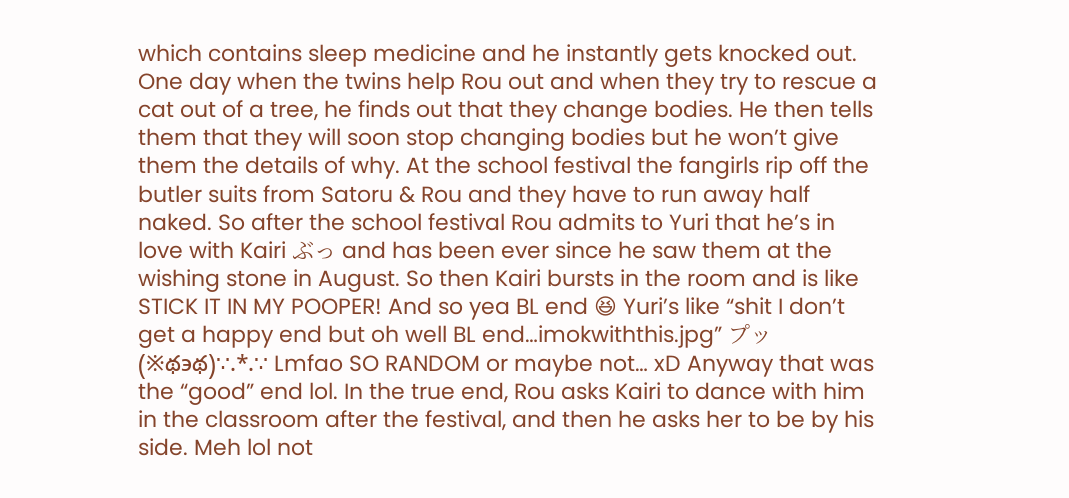which contains sleep medicine and he instantly gets knocked out. One day when the twins help Rou out and when they try to rescue a cat out of a tree, he finds out that they change bodies. He then tells them that they will soon stop changing bodies but he won’t give them the details of why. At the school festival the fangirls rip off the butler suits from Satoru & Rou and they have to run away half naked. So after the school festival Rou admits to Yuri that he’s in love with Kairi ぶっ and has been ever since he saw them at the wishing stone in August. So then Kairi bursts in the room and is like STICK IT IN MY POOPER! And so yea BL end 😆 Yuri’s like “shit I don’t get a happy end but oh well BL end…imokwiththis.jpg” プッ(※థэథ)∵.*.∵ Lmfao SO RANDOM or maybe not… xD Anyway that was the “good” end lol. In the true end, Rou asks Kairi to dance with him in the classroom after the festival, and then he asks her to be by his side. Meh lol not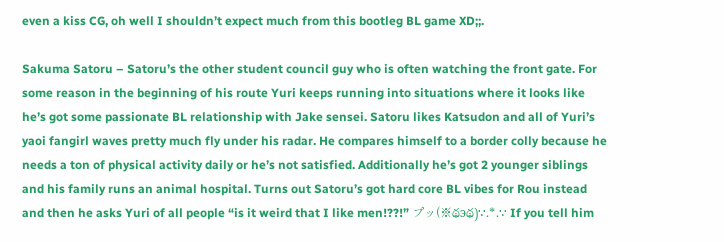even a kiss CG, oh well I shouldn’t expect much from this bootleg BL game XD;;.

Sakuma Satoru – Satoru’s the other student council guy who is often watching the front gate. For some reason in the beginning of his route Yuri keeps running into situations where it looks like he’s got some passionate BL relationship with Jake sensei. Satoru likes Katsudon and all of Yuri’s yaoi fangirl waves pretty much fly under his radar. He compares himself to a border colly because he needs a ton of physical activity daily or he’s not satisfied. Additionally he’s got 2 younger siblings and his family runs an animal hospital. Turns out Satoru’s got hard core BL vibes for Rou instead and then he asks Yuri of all people “is it weird that I like men!??!” プッ(※థэథ)∵.*.∵ If you tell him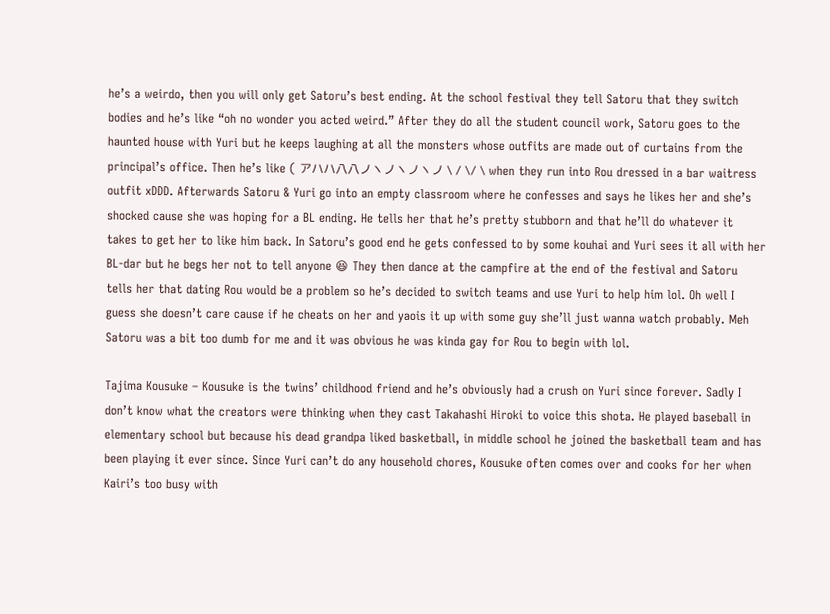he’s a weirdo, then you will only get Satoru’s best ending. At the school festival they tell Satoru that they switch bodies and he’s like “oh no wonder you acted weird.” After they do all the student council work, Satoru goes to the haunted house with Yuri but he keeps laughing at all the monsters whose outfits are made out of curtains from the principal’s office. Then he’s like ( アハハ八八ノヽノヽノヽノ \ / \/ \ when they run into Rou dressed in a bar waitress outfit xDDD. Afterwards Satoru & Yuri go into an empty classroom where he confesses and says he likes her and she’s shocked cause she was hoping for a BL ending. He tells her that he’s pretty stubborn and that he’ll do whatever it takes to get her to like him back. In Satoru’s good end he gets confessed to by some kouhai and Yuri sees it all with her BL-dar but he begs her not to tell anyone 😆 They then dance at the campfire at the end of the festival and Satoru tells her that dating Rou would be a problem so he’s decided to switch teams and use Yuri to help him lol. Oh well I guess she doesn’t care cause if he cheats on her and yaois it up with some guy she’ll just wanna watch probably. Meh Satoru was a bit too dumb for me and it was obvious he was kinda gay for Rou to begin with lol.

Tajima Kousuke – Kousuke is the twins’ childhood friend and he’s obviously had a crush on Yuri since forever. Sadly I don’t know what the creators were thinking when they cast Takahashi Hiroki to voice this shota. He played baseball in elementary school but because his dead grandpa liked basketball, in middle school he joined the basketball team and has been playing it ever since. Since Yuri can’t do any household chores, Kousuke often comes over and cooks for her when Kairi’s too busy with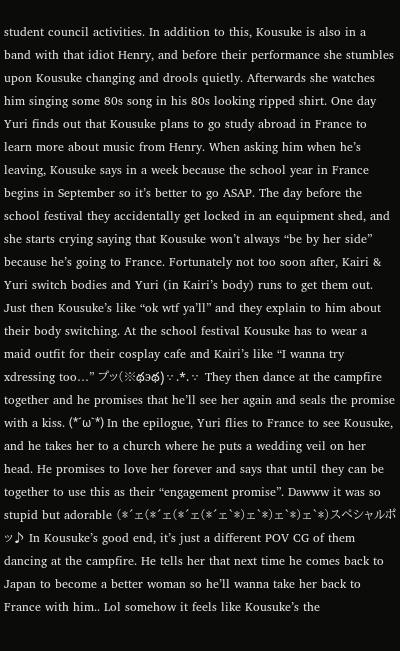student council activities. In addition to this, Kousuke is also in a band with that idiot Henry, and before their performance she stumbles upon Kousuke changing and drools quietly. Afterwards she watches him singing some 80s song in his 80s looking ripped shirt. One day Yuri finds out that Kousuke plans to go study abroad in France to learn more about music from Henry. When asking him when he’s leaving, Kousuke says in a week because the school year in France begins in September so it’s better to go ASAP. The day before the school festival they accidentally get locked in an equipment shed, and she starts crying saying that Kousuke won’t always “be by her side” because he’s going to France. Fortunately not too soon after, Kairi & Yuri switch bodies and Yuri (in Kairi’s body) runs to get them out. Just then Kousuke’s like “ok wtf ya’ll” and they explain to him about their body switching. At the school festival Kousuke has to wear a maid outfit for their cosplay cafe and Kairi’s like “I wanna try xdressing too…” プッ(※థэథ)∵.*.∵ They then dance at the campfire together and he promises that he’ll see her again and seals the promise with a kiss. (*´ω`*) In the epilogue, Yuri flies to France to see Kousuke, and he takes her to a church where he puts a wedding veil on her head. He promises to love her forever and says that until they can be together to use this as their “engagement promise”. Dawww it was so stupid but adorable (*´ェ(*´ェ(*´ェ(*´ェ`*)ェ`*)ェ`*)ェ`*)スペシャルポッ♪ In Kousuke’s good end, it’s just a different POV CG of them dancing at the campfire. He tells her that next time he comes back to Japan to become a better woman so he’ll wanna take her back to France with him.. Lol somehow it feels like Kousuke’s the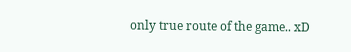only true route of the game.. xD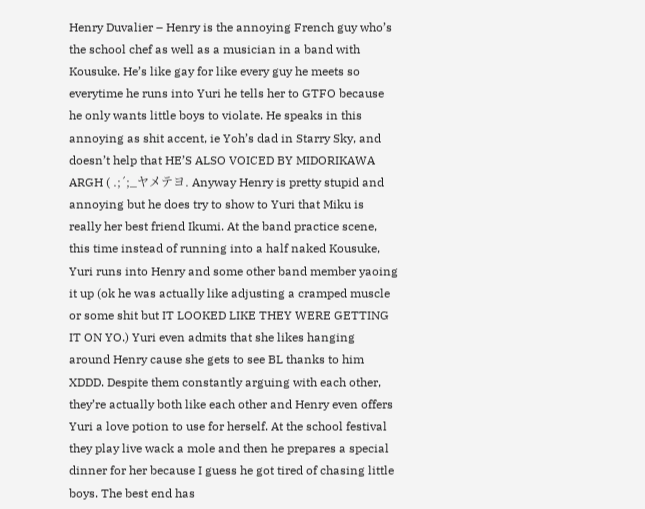Henry Duvalier – Henry is the annoying French guy who’s the school chef as well as a musician in a band with Kousuke. He’s like gay for like every guy he meets so everytime he runs into Yuri he tells her to GTFO because he only wants little boys to violate. He speaks in this annoying as shit accent, ie Yoh’s dad in Starry Sky, and doesn’t help that HE’S ALSO VOICED BY MIDORIKAWA ARGH ( .;´;_ヤメテヨ. Anyway Henry is pretty stupid and annoying but he does try to show to Yuri that Miku is really her best friend Ikumi. At the band practice scene, this time instead of running into a half naked Kousuke, Yuri runs into Henry and some other band member yaoing it up (ok he was actually like adjusting a cramped muscle or some shit but IT LOOKED LIKE THEY WERE GETTING IT ON YO.) Yuri even admits that she likes hanging around Henry cause she gets to see BL thanks to him XDDD. Despite them constantly arguing with each other, they’re actually both like each other and Henry even offers Yuri a love potion to use for herself. At the school festival they play live wack a mole and then he prepares a special dinner for her because I guess he got tired of chasing little boys. The best end has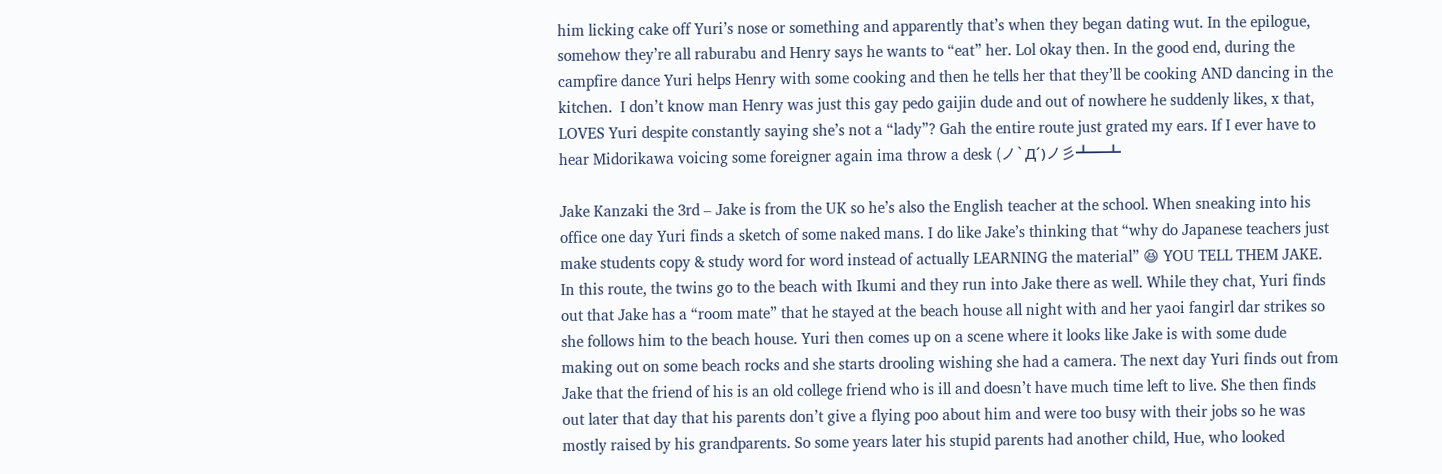him licking cake off Yuri’s nose or something and apparently that’s when they began dating wut. In the epilogue, somehow they’re all raburabu and Henry says he wants to “eat” her. Lol okay then. In the good end, during the campfire dance Yuri helps Henry with some cooking and then he tells her that they’ll be cooking AND dancing in the kitchen.  I don’t know man Henry was just this gay pedo gaijin dude and out of nowhere he suddenly likes, x that, LOVES Yuri despite constantly saying she’s not a “lady”? Gah the entire route just grated my ears. If I ever have to hear Midorikawa voicing some foreigner again ima throw a desk (ノ`Д´)ノ彡┻━┻

Jake Kanzaki the 3rd – Jake is from the UK so he’s also the English teacher at the school. When sneaking into his office one day Yuri finds a sketch of some naked mans. I do like Jake’s thinking that “why do Japanese teachers just make students copy & study word for word instead of actually LEARNING the material” 😆 YOU TELL THEM JAKE. In this route, the twins go to the beach with Ikumi and they run into Jake there as well. While they chat, Yuri finds out that Jake has a “room mate” that he stayed at the beach house all night with and her yaoi fangirl dar strikes so she follows him to the beach house. Yuri then comes up on a scene where it looks like Jake is with some dude making out on some beach rocks and she starts drooling wishing she had a camera. The next day Yuri finds out from Jake that the friend of his is an old college friend who is ill and doesn’t have much time left to live. She then finds out later that day that his parents don’t give a flying poo about him and were too busy with their jobs so he was mostly raised by his grandparents. So some years later his stupid parents had another child, Hue, who looked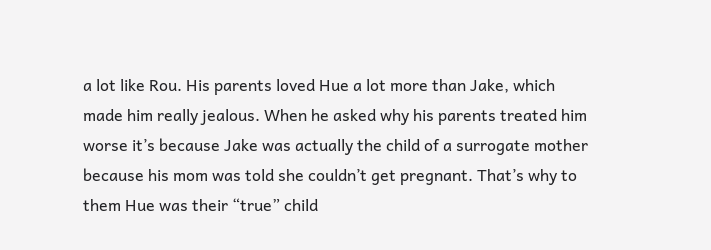a lot like Rou. His parents loved Hue a lot more than Jake, which made him really jealous. When he asked why his parents treated him worse it’s because Jake was actually the child of a surrogate mother because his mom was told she couldn’t get pregnant. That’s why to them Hue was their “true” child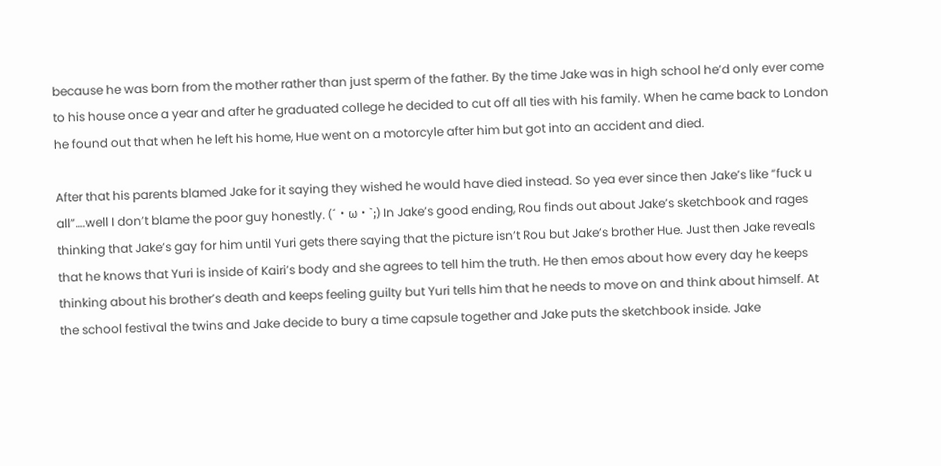because he was born from the mother rather than just sperm of the father. By the time Jake was in high school he’d only ever come to his house once a year and after he graduated college he decided to cut off all ties with his family. When he came back to London he found out that when he left his home, Hue went on a motorcyle after him but got into an accident and died.

After that his parents blamed Jake for it saying they wished he would have died instead. So yea ever since then Jake’s like “fuck u all”….well I don’t blame the poor guy honestly. (´・ω・`;) In Jake’s good ending, Rou finds out about Jake’s sketchbook and rages thinking that Jake’s gay for him until Yuri gets there saying that the picture isn’t Rou but Jake’s brother Hue. Just then Jake reveals that he knows that Yuri is inside of Kairi’s body and she agrees to tell him the truth. He then emos about how every day he keeps thinking about his brother’s death and keeps feeling guilty but Yuri tells him that he needs to move on and think about himself. At the school festival the twins and Jake decide to bury a time capsule together and Jake puts the sketchbook inside. Jake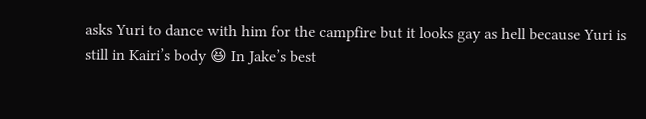asks Yuri to dance with him for the campfire but it looks gay as hell because Yuri is still in Kairi’s body 😆 In Jake’s best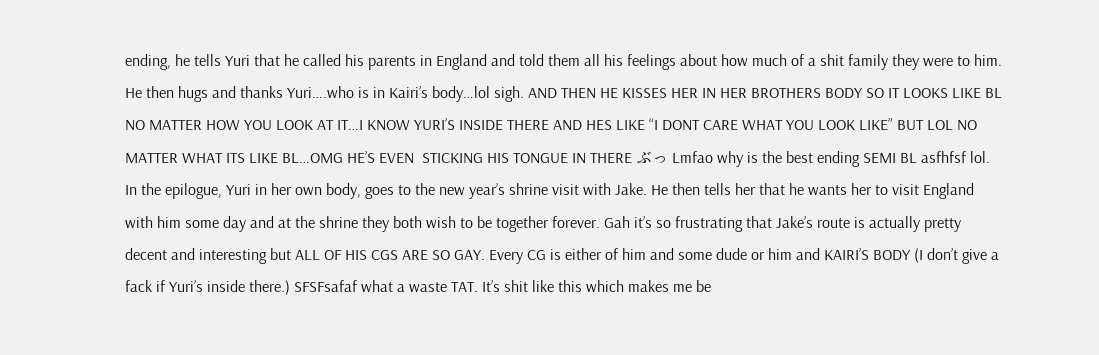ending, he tells Yuri that he called his parents in England and told them all his feelings about how much of a shit family they were to him. He then hugs and thanks Yuri….who is in Kairi’s body…lol sigh. AND THEN HE KISSES HER IN HER BROTHERS BODY SO IT LOOKS LIKE BL NO MATTER HOW YOU LOOK AT IT…I KNOW YURI’S INSIDE THERE AND HES LIKE “I DONT CARE WHAT YOU LOOK LIKE” BUT LOL NO MATTER WHAT ITS LIKE BL…OMG HE’S EVEN  STICKING HIS TONGUE IN THERE ぶっ Lmfao why is the best ending SEMI BL asfhfsf lol. In the epilogue, Yuri in her own body, goes to the new year’s shrine visit with Jake. He then tells her that he wants her to visit England with him some day and at the shrine they both wish to be together forever. Gah it’s so frustrating that Jake’s route is actually pretty decent and interesting but ALL OF HIS CGS ARE SO GAY. Every CG is either of him and some dude or him and KAIRI’S BODY (I don’t give a fack if Yuri’s inside there.) SFSFsafaf what a waste TAT. It’s shit like this which makes me be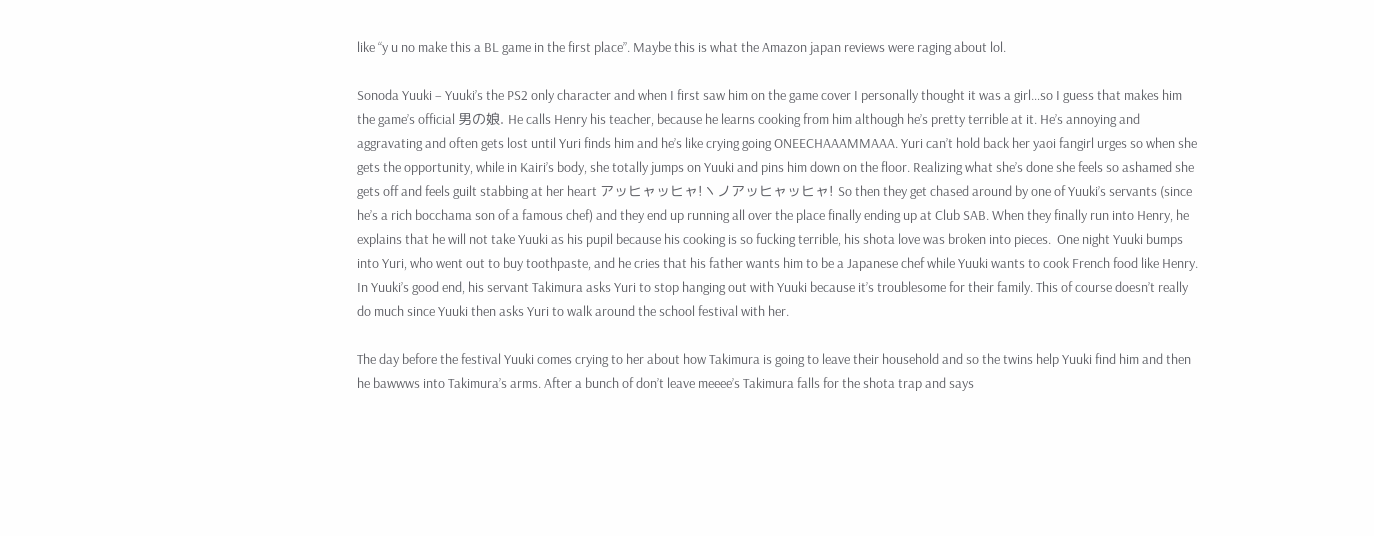like “y u no make this a BL game in the first place”. Maybe this is what the Amazon japan reviews were raging about lol.

Sonoda Yuuki – Yuuki’s the PS2 only character and when I first saw him on the game cover I personally thought it was a girl…so I guess that makes him the game’s official 男の娘. He calls Henry his teacher, because he learns cooking from him although he’s pretty terrible at it. He’s annoying and aggravating and often gets lost until Yuri finds him and he’s like crying going ONEECHAAAMMAAA. Yuri can’t hold back her yaoi fangirl urges so when she gets the opportunity, while in Kairi’s body, she totally jumps on Yuuki and pins him down on the floor. Realizing what she’s done she feels so ashamed she gets off and feels guilt stabbing at her heart アッヒャッヒャ!ヽノアッヒャッヒャ! So then they get chased around by one of Yuuki’s servants (since he’s a rich bocchama son of a famous chef) and they end up running all over the place finally ending up at Club SAB. When they finally run into Henry, he explains that he will not take Yuuki as his pupil because his cooking is so fucking terrible, his shota love was broken into pieces.  One night Yuuki bumps into Yuri, who went out to buy toothpaste, and he cries that his father wants him to be a Japanese chef while Yuuki wants to cook French food like Henry. In Yuuki’s good end, his servant Takimura asks Yuri to stop hanging out with Yuuki because it’s troublesome for their family. This of course doesn’t really do much since Yuuki then asks Yuri to walk around the school festival with her.

The day before the festival Yuuki comes crying to her about how Takimura is going to leave their household and so the twins help Yuuki find him and then he bawwws into Takimura’s arms. After a bunch of don’t leave meeee’s Takimura falls for the shota trap and says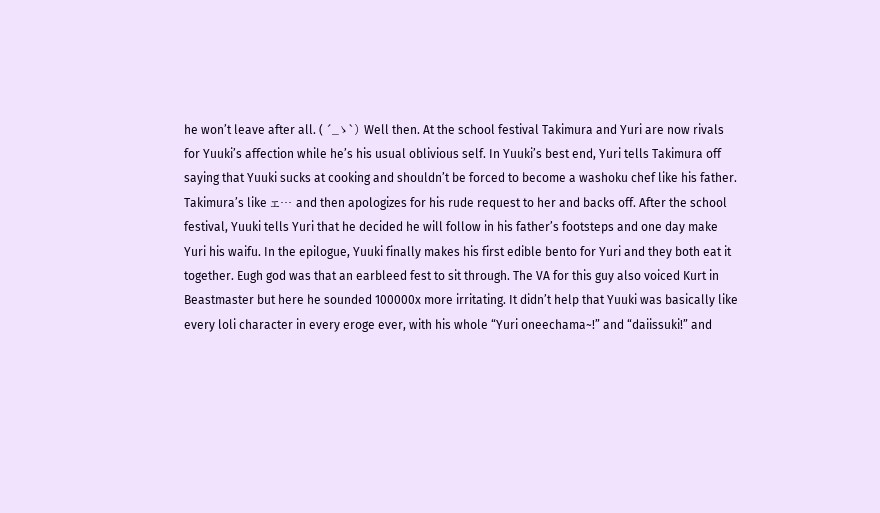he won’t leave after all. ( ´_ゝ`) Well then. At the school festival Takimura and Yuri are now rivals for Yuuki’s affection while he’s his usual oblivious self. In Yuuki’s best end, Yuri tells Takimura off saying that Yuuki sucks at cooking and shouldn’t be forced to become a washoku chef like his father. Takimura’s like ェ… and then apologizes for his rude request to her and backs off. After the school festival, Yuuki tells Yuri that he decided he will follow in his father’s footsteps and one day make Yuri his waifu. In the epilogue, Yuuki finally makes his first edible bento for Yuri and they both eat it together. Eugh god was that an earbleed fest to sit through. The VA for this guy also voiced Kurt in Beastmaster but here he sounded 100000x more irritating. It didn’t help that Yuuki was basically like every loli character in every eroge ever, with his whole “Yuri oneechama~!” and “daiissuki!” and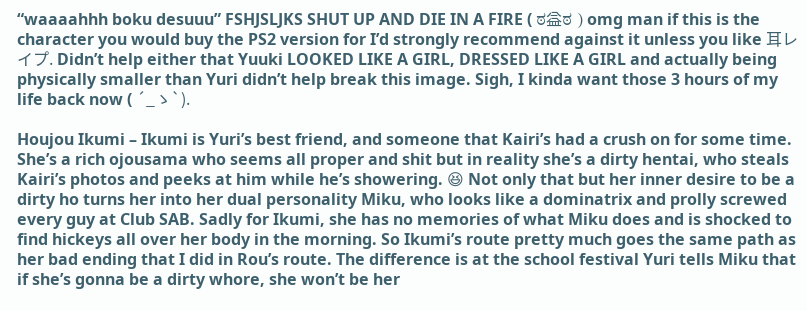“waaaahhh boku desuuu” FSHJSLJKS SHUT UP AND DIE IN A FIRE ( ಠ益ಠ ) omg man if this is the character you would buy the PS2 version for I’d strongly recommend against it unless you like 耳レイプ. Didn’t help either that Yuuki LOOKED LIKE A GIRL, DRESSED LIKE A GIRL and actually being physically smaller than Yuri didn’t help break this image. Sigh, I kinda want those 3 hours of my life back now ( ´_ゝ`).

Houjou Ikumi – Ikumi is Yuri’s best friend, and someone that Kairi’s had a crush on for some time. She’s a rich ojousama who seems all proper and shit but in reality she’s a dirty hentai, who steals Kairi’s photos and peeks at him while he’s showering. 😆 Not only that but her inner desire to be a dirty ho turns her into her dual personality Miku, who looks like a dominatrix and prolly screwed every guy at Club SAB. Sadly for Ikumi, she has no memories of what Miku does and is shocked to find hickeys all over her body in the morning. So Ikumi’s route pretty much goes the same path as her bad ending that I did in Rou’s route. The difference is at the school festival Yuri tells Miku that if she’s gonna be a dirty whore, she won’t be her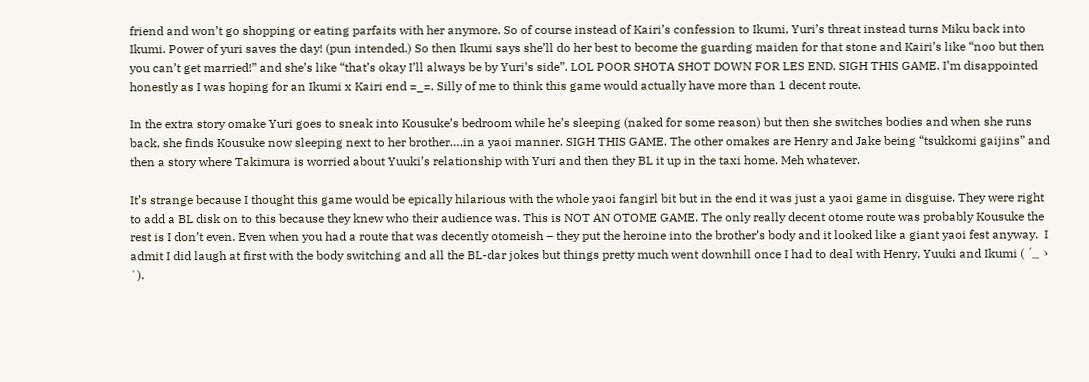friend and won’t go shopping or eating parfaits with her anymore. So of course instead of Kairi’s confession to Ikumi, Yuri’s threat instead turns Miku back into Ikumi. Power of yuri saves the day! (pun intended.) So then Ikumi says she’ll do her best to become the guarding maiden for that stone and Kairi’s like “noo but then you can’t get married!” and she’s like “that’s okay I’ll always be by Yuri’s side”. LOL POOR SHOTA SHOT DOWN FOR LES END. SIGH THIS GAME. I’m disappointed honestly as I was hoping for an Ikumi x Kairi end =_=. Silly of me to think this game would actually have more than 1 decent route.

In the extra story omake Yuri goes to sneak into Kousuke’s bedroom while he’s sleeping (naked for some reason) but then she switches bodies and when she runs back, she finds Kousuke now sleeping next to her brother….in a yaoi manner. SIGH THIS GAME. The other omakes are Henry and Jake being “tsukkomi gaijins” and then a story where Takimura is worried about Yuuki’s relationship with Yuri and then they BL it up in the taxi home. Meh whatever.

It’s strange because I thought this game would be epically hilarious with the whole yaoi fangirl bit but in the end it was just a yaoi game in disguise. They were right to add a BL disk on to this because they knew who their audience was. This is NOT AN OTOME GAME. The only really decent otome route was probably Kousuke the rest is I don’t even. Even when you had a route that was decently otomeish – they put the heroine into the brother’s body and it looked like a giant yaoi fest anyway.  I admit I did laugh at first with the body switching and all the BL-dar jokes but things pretty much went downhill once I had to deal with Henry, Yuuki and Ikumi ( ´_ゝ`).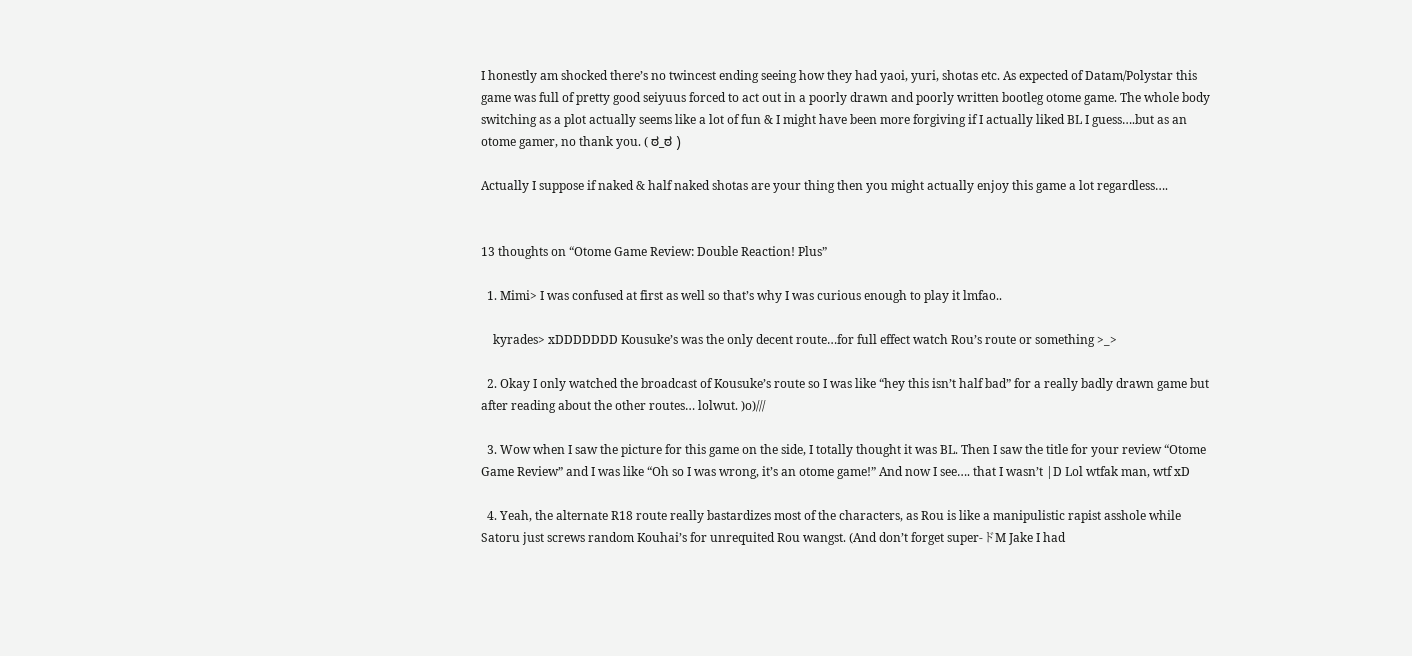I honestly am shocked there’s no twincest ending seeing how they had yaoi, yuri, shotas etc. As expected of Datam/Polystar this game was full of pretty good seiyuus forced to act out in a poorly drawn and poorly written bootleg otome game. The whole body switching as a plot actually seems like a lot of fun & I might have been more forgiving if I actually liked BL I guess….but as an otome gamer, no thank you. ( ಠ_ಠ )

Actually I suppose if naked & half naked shotas are your thing then you might actually enjoy this game a lot regardless….


13 thoughts on “Otome Game Review: Double Reaction! Plus”

  1. Mimi> I was confused at first as well so that’s why I was curious enough to play it lmfao..

    kyrades> xDDDDDDD Kousuke’s was the only decent route…for full effect watch Rou’s route or something >_>

  2. Okay I only watched the broadcast of Kousuke’s route so I was like “hey this isn’t half bad” for a really badly drawn game but after reading about the other routes… lolwut. )o)///

  3. Wow when I saw the picture for this game on the side, I totally thought it was BL. Then I saw the title for your review “Otome Game Review” and I was like “Oh so I was wrong, it’s an otome game!” And now I see…. that I wasn’t |D Lol wtfak man, wtf xD

  4. Yeah, the alternate R18 route really bastardizes most of the characters, as Rou is like a manipulistic rapist asshole while Satoru just screws random Kouhai’s for unrequited Rou wangst. (And don’t forget super-ドM Jake I had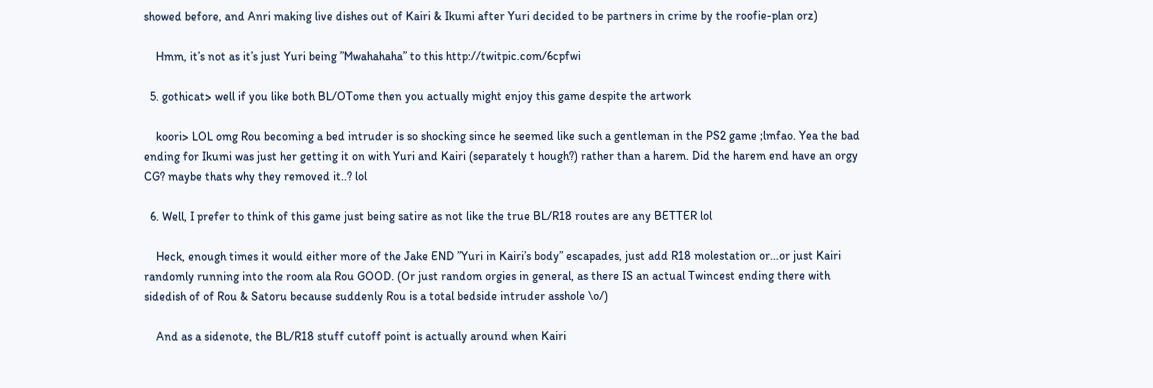showed before, and Anri making live dishes out of Kairi & Ikumi after Yuri decided to be partners in crime by the roofie-plan orz)

    Hmm, it’s not as it’s just Yuri being ”Mwahahaha” to this http://twitpic.com/6cpfwi

  5. gothicat> well if you like both BL/OTome then you actually might enjoy this game despite the artwork

    koori> LOL omg Rou becoming a bed intruder is so shocking since he seemed like such a gentleman in the PS2 game ;lmfao. Yea the bad ending for Ikumi was just her getting it on with Yuri and Kairi (separately t hough?) rather than a harem. Did the harem end have an orgy CG? maybe thats why they removed it..? lol

  6. Well, I prefer to think of this game just being satire as not like the true BL/R18 routes are any BETTER lol

    Heck, enough times it would either more of the Jake END ”Yuri in Kairi’s body” escapades, just add R18 molestation or…or just Kairi randomly running into the room ala Rou GOOD. (Or just random orgies in general, as there IS an actual Twincest ending there with sidedish of of Rou & Satoru because suddenly Rou is a total bedside intruder asshole \o/)

    And as a sidenote, the BL/R18 stuff cutoff point is actually around when Kairi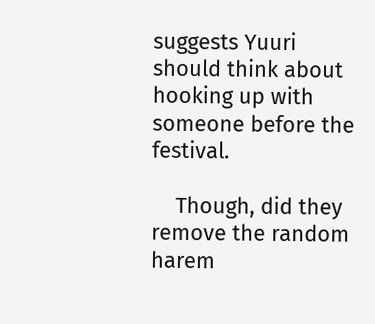suggests Yuuri should think about hooking up with someone before the festival.

    Though, did they remove the random harem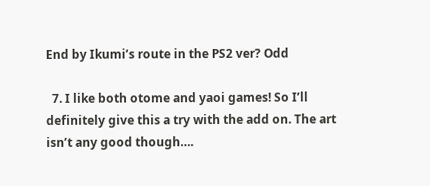End by Ikumi’s route in the PS2 ver? Odd

  7. I like both otome and yaoi games! So I’ll definitely give this a try with the add on. The art isn’t any good though….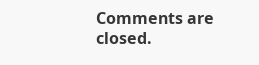Comments are closed.